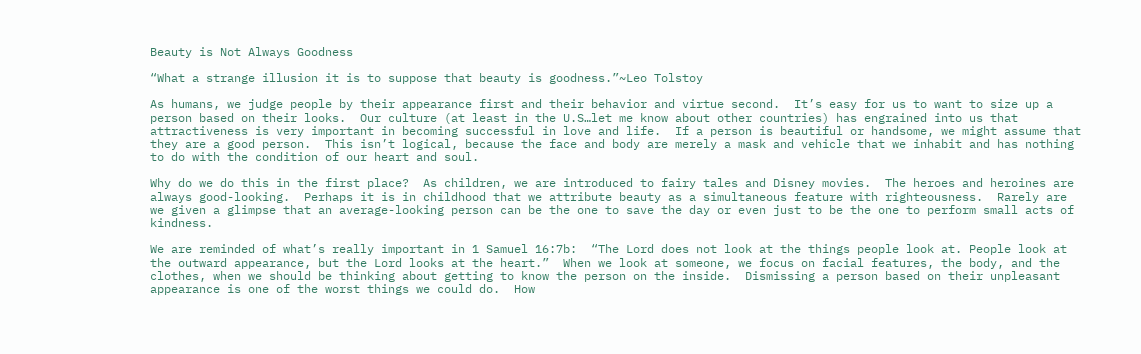Beauty is Not Always Goodness

“What a strange illusion it is to suppose that beauty is goodness.”~Leo Tolstoy

As humans, we judge people by their appearance first and their behavior and virtue second.  It’s easy for us to want to size up a person based on their looks.  Our culture (at least in the U.S…let me know about other countries) has engrained into us that attractiveness is very important in becoming successful in love and life.  If a person is beautiful or handsome, we might assume that they are a good person.  This isn’t logical, because the face and body are merely a mask and vehicle that we inhabit and has nothing to do with the condition of our heart and soul.

Why do we do this in the first place?  As children, we are introduced to fairy tales and Disney movies.  The heroes and heroines are always good-looking.  Perhaps it is in childhood that we attribute beauty as a simultaneous feature with righteousness.  Rarely are we given a glimpse that an average-looking person can be the one to save the day or even just to be the one to perform small acts of kindness.

We are reminded of what’s really important in 1 Samuel 16:7b:  “The Lord does not look at the things people look at. People look at the outward appearance, but the Lord looks at the heart.”  When we look at someone, we focus on facial features, the body, and the clothes, when we should be thinking about getting to know the person on the inside.  Dismissing a person based on their unpleasant appearance is one of the worst things we could do.  How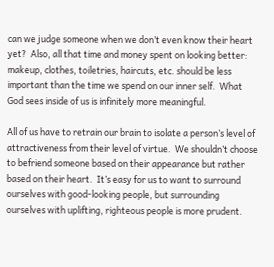can we judge someone when we don’t even know their heart yet?  Also, all that time and money spent on looking better:  makeup, clothes, toiletries, haircuts, etc. should be less important than the time we spend on our inner self.  What God sees inside of us is infinitely more meaningful.

All of us have to retrain our brain to isolate a person’s level of attractiveness from their level of virtue.  We shouldn’t choose to befriend someone based on their appearance but rather based on their heart.  It’s easy for us to want to surround ourselves with good-looking people, but surrounding ourselves with uplifting, righteous people is more prudent.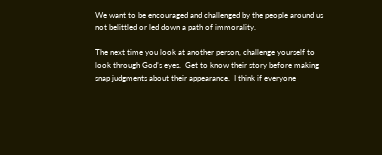We want to be encouraged and challenged by the people around us not belittled or led down a path of immorality.

The next time you look at another person, challenge yourself to look through God’s eyes.  Get to know their story before making snap judgments about their appearance.  I think if everyone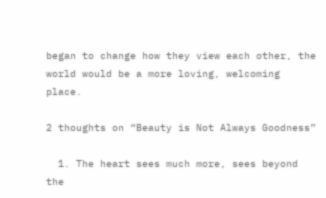began to change how they view each other, the world would be a more loving, welcoming place.

2 thoughts on “Beauty is Not Always Goodness”

  1. The heart sees much more, sees beyond the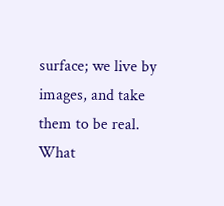surface; we live by images, and take them to be real. What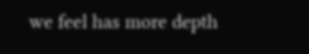we feel has more depth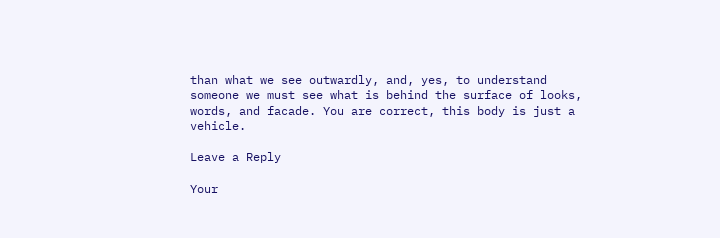than what we see outwardly, and, yes, to understand someone we must see what is behind the surface of looks, words, and facade. You are correct, this body is just a vehicle.

Leave a Reply

Your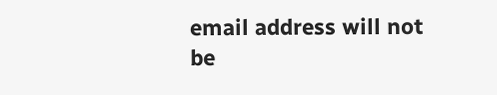email address will not be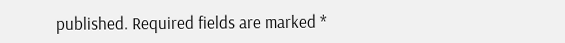published. Required fields are marked *